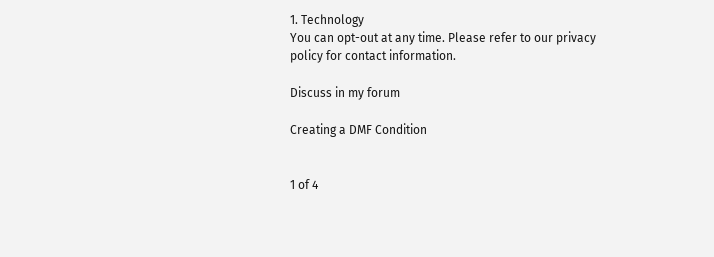1. Technology
You can opt-out at any time. Please refer to our privacy policy for contact information.

Discuss in my forum

Creating a DMF Condition


1 of 4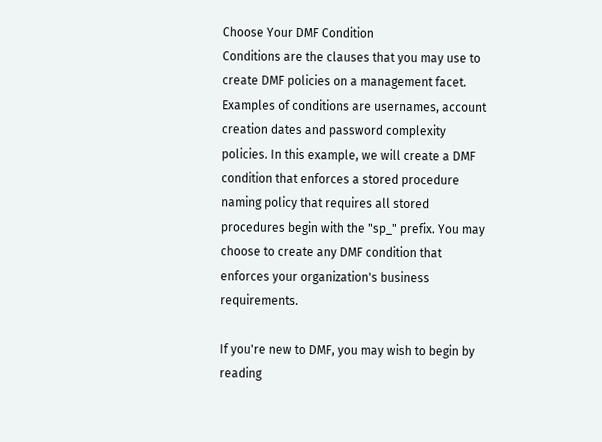Choose Your DMF Condition
Conditions are the clauses that you may use to create DMF policies on a management facet. Examples of conditions are usernames, account creation dates and password complexity policies. In this example, we will create a DMF condition that enforces a stored procedure naming policy that requires all stored procedures begin with the "sp_" prefix. You may choose to create any DMF condition that enforces your organization's business requirements.

If you're new to DMF, you may wish to begin by reading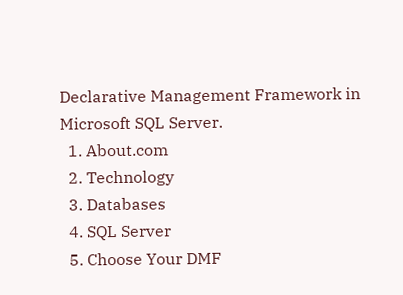Declarative Management Framework in Microsoft SQL Server.
  1. About.com
  2. Technology
  3. Databases
  4. SQL Server
  5. Choose Your DMF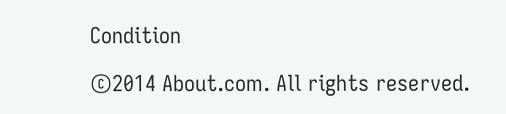Condition

©2014 About.com. All rights reserved.